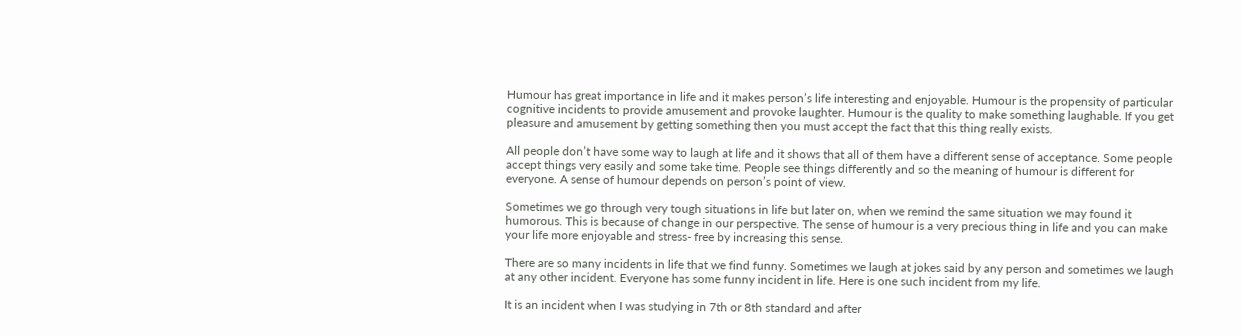Humour has great importance in life and it makes person’s life interesting and enjoyable. Humour is the propensity of particular cognitive incidents to provide amusement and provoke laughter. Humour is the quality to make something laughable. If you get pleasure and amusement by getting something then you must accept the fact that this thing really exists.

All people don’t have some way to laugh at life and it shows that all of them have a different sense of acceptance. Some people accept things very easily and some take time. People see things differently and so the meaning of humour is different for everyone. A sense of humour depends on person’s point of view.

Sometimes we go through very tough situations in life but later on, when we remind the same situation we may found it humorous. This is because of change in our perspective. The sense of humour is a very precious thing in life and you can make your life more enjoyable and stress- free by increasing this sense.

There are so many incidents in life that we find funny. Sometimes we laugh at jokes said by any person and sometimes we laugh at any other incident. Everyone has some funny incident in life. Here is one such incident from my life.

It is an incident when I was studying in 7th or 8th standard and after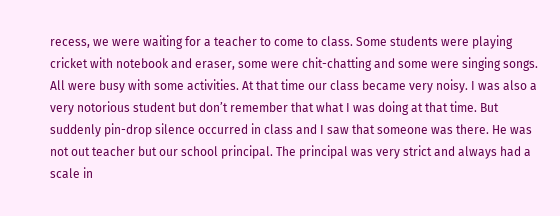recess, we were waiting for a teacher to come to class. Some students were playing cricket with notebook and eraser, some were chit-chatting and some were singing songs. All were busy with some activities. At that time our class became very noisy. I was also a very notorious student but don’t remember that what I was doing at that time. But suddenly pin-drop silence occurred in class and I saw that someone was there. He was not out teacher but our school principal. The principal was very strict and always had a scale in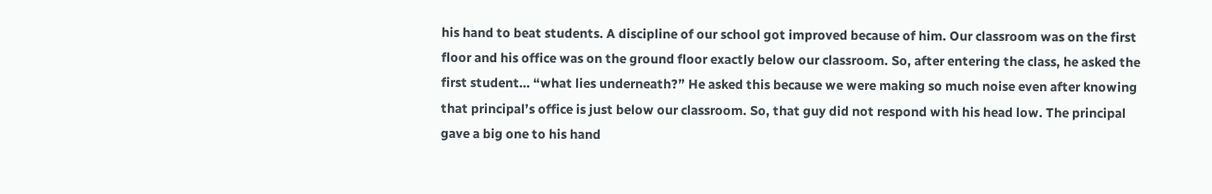his hand to beat students. A discipline of our school got improved because of him. Our classroom was on the first floor and his office was on the ground floor exactly below our classroom. So, after entering the class, he asked the first student… “what lies underneath?” He asked this because we were making so much noise even after knowing that principal’s office is just below our classroom. So, that guy did not respond with his head low. The principal gave a big one to his hand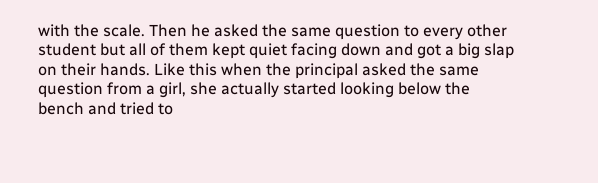with the scale. Then he asked the same question to every other student but all of them kept quiet facing down and got a big slap on their hands. Like this when the principal asked the same question from a girl, she actually started looking below the bench and tried to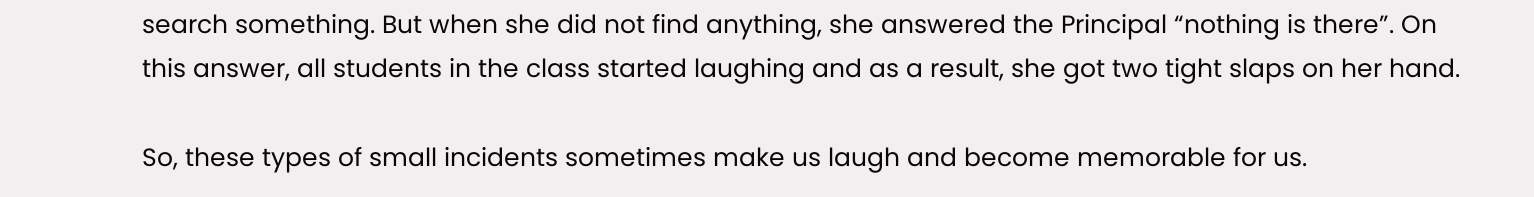search something. But when she did not find anything, she answered the Principal “nothing is there”. On this answer, all students in the class started laughing and as a result, she got two tight slaps on her hand.

So, these types of small incidents sometimes make us laugh and become memorable for us.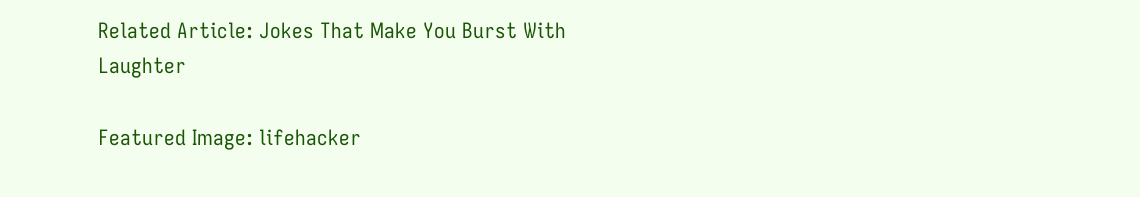Related Article: Jokes That Make You Burst With Laughter

Featured Image: lifehacker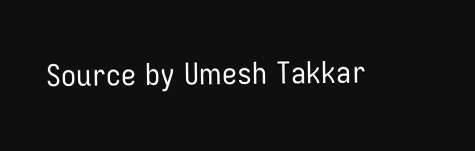Source by Umesh Takkar